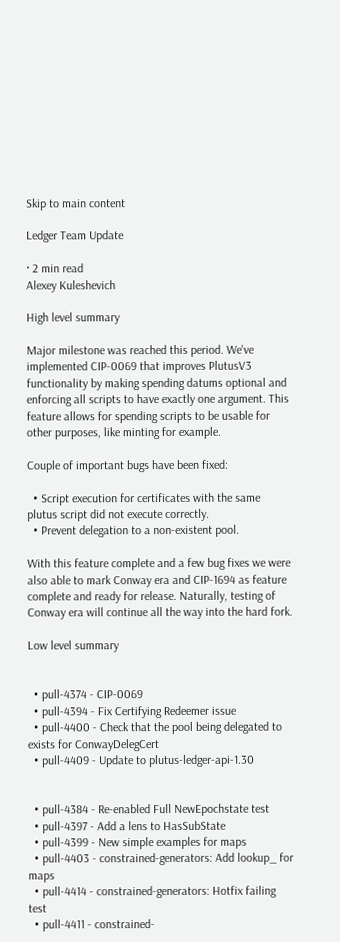Skip to main content

Ledger Team Update

· 2 min read
Alexey Kuleshevich

High level summary

Major milestone was reached this period. We've implemented CIP-0069 that improves PlutusV3 functionality by making spending datums optional and enforcing all scripts to have exactly one argument. This feature allows for spending scripts to be usable for other purposes, like minting for example.

Couple of important bugs have been fixed:

  • Script execution for certificates with the same plutus script did not execute correctly.
  • Prevent delegation to a non-existent pool.

With this feature complete and a few bug fixes we were also able to mark Conway era and CIP-1694 as feature complete and ready for release. Naturally, testing of Conway era will continue all the way into the hard fork.

Low level summary


  • pull-4374 - CIP-0069
  • pull-4394 - Fix Certifying Redeemer issue
  • pull-4400 - Check that the pool being delegated to exists for ConwayDelegCert
  • pull-4409 - Update to plutus-ledger-api-1.30


  • pull-4384 - Re-enabled Full NewEpochstate test
  • pull-4397 - Add a lens to HasSubState
  • pull-4399 - New simple examples for maps
  • pull-4403 - constrained-generators: Add lookup_ for maps
  • pull-4414 - constrained-generators: Hotfix failing test
  • pull-4411 - constrained-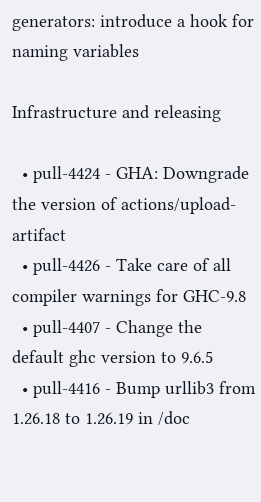generators: introduce a hook for naming variables

Infrastructure and releasing

  • pull-4424 - GHA: Downgrade the version of actions/upload-artifact
  • pull-4426 - Take care of all compiler warnings for GHC-9.8
  • pull-4407 - Change the default ghc version to 9.6.5
  • pull-4416 - Bump urllib3 from 1.26.18 to 1.26.19 in /doc